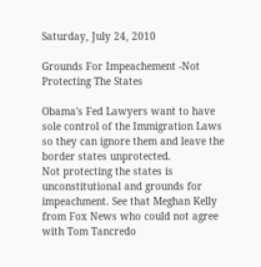Saturday, July 24, 2010

Grounds For Impeachement -Not Protecting The States

Obama's Fed Lawyers want to have sole control of the Immigration Laws so they can ignore them and leave the border states unprotected.
Not protecting the states is unconstitutional and grounds for impeachment. See that Meghan Kelly from Fox News who could not agree with Tom Tancredo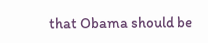that Obama should be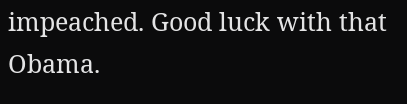impeached. Good luck with that Obama.